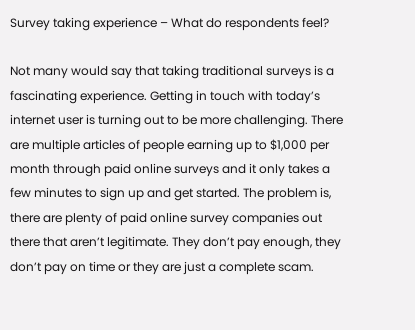Survey taking experience – What do respondents feel?

Not many would say that taking traditional surveys is a fascinating experience. Getting in touch with today’s internet user is turning out to be more challenging. There are multiple articles of people earning up to $1,000 per month through paid online surveys and it only takes a few minutes to sign up and get started. The problem is, there are plenty of paid online survey companies out there that aren’t legitimate. They don’t pay enough, they don’t pay on time or they are just a complete scam.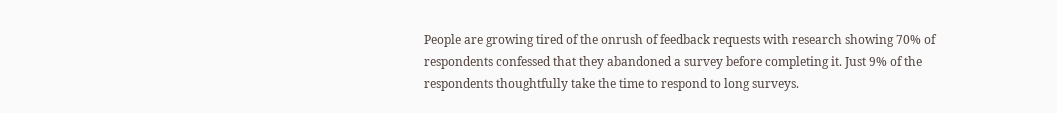People are growing tired of the onrush of feedback requests with research showing 70% of respondents confessed that they abandoned a survey before completing it. Just 9% of the respondents thoughtfully take the time to respond to long surveys.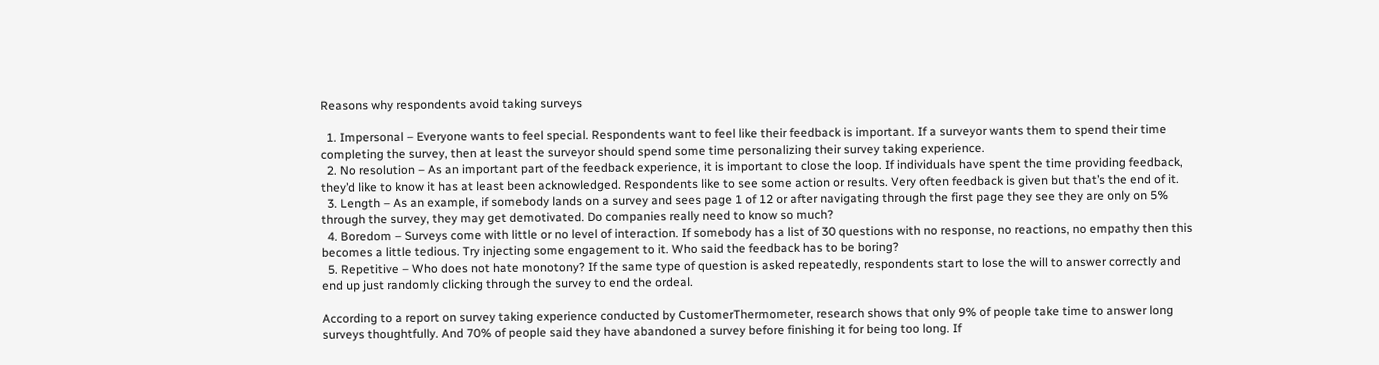Reasons why respondents avoid taking surveys

  1. Impersonal – Everyone wants to feel special. Respondents want to feel like their feedback is important. If a surveyor wants them to spend their time completing the survey, then at least the surveyor should spend some time personalizing their survey taking experience.
  2. No resolution – As an important part of the feedback experience, it is important to close the loop. If individuals have spent the time providing feedback, they’d like to know it has at least been acknowledged. Respondents like to see some action or results. Very often feedback is given but that’s the end of it.
  3. Length – As an example, if somebody lands on a survey and sees page 1 of 12 or after navigating through the first page they see they are only on 5% through the survey, they may get demotivated. Do companies really need to know so much?
  4. Boredom – Surveys come with little or no level of interaction. If somebody has a list of 30 questions with no response, no reactions, no empathy then this becomes a little tedious. Try injecting some engagement to it. Who said the feedback has to be boring?
  5. Repetitive – Who does not hate monotony? If the same type of question is asked repeatedly, respondents start to lose the will to answer correctly and end up just randomly clicking through the survey to end the ordeal.

According to a report on survey taking experience conducted by CustomerThermometer, research shows that only 9% of people take time to answer long surveys thoughtfully. And 70% of people said they have abandoned a survey before finishing it for being too long. If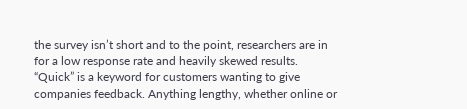the survey isn’t short and to the point, researchers are in for a low response rate and heavily skewed results. “Quick” is a keyword for customers wanting to give companies feedback. Anything lengthy, whether online or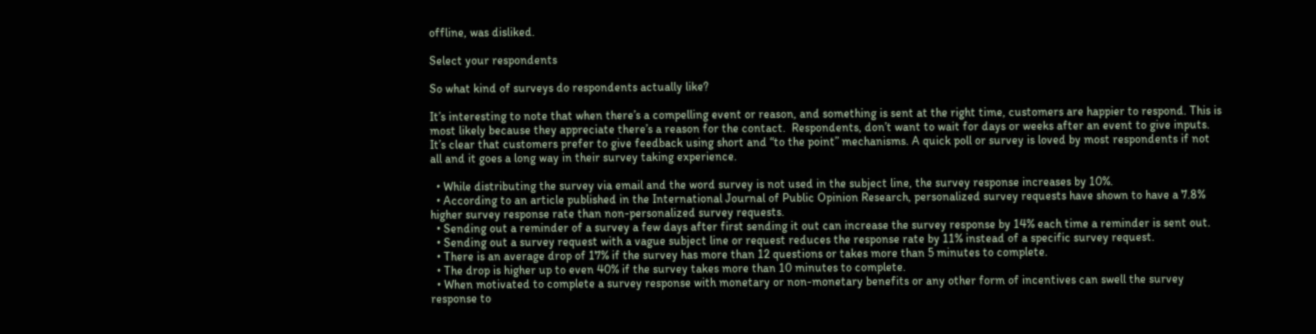offline, was disliked.

Select your respondents

So what kind of surveys do respondents actually like?

It’s interesting to note that when there’s a compelling event or reason, and something is sent at the right time, customers are happier to respond. This is most likely because they appreciate there’s a reason for the contact.  Respondents, don’t want to wait for days or weeks after an event to give inputs. It’s clear that customers prefer to give feedback using short and “to the point” mechanisms. A quick poll or survey is loved by most respondents if not all and it goes a long way in their survey taking experience.

  • While distributing the survey via email and the word survey is not used in the subject line, the survey response increases by 10%.
  • According to an article published in the International Journal of Public Opinion Research, personalized survey requests have shown to have a 7.8% higher survey response rate than non-personalized survey requests.
  • Sending out a reminder of a survey a few days after first sending it out can increase the survey response by 14% each time a reminder is sent out.
  • Sending out a survey request with a vague subject line or request reduces the response rate by 11% instead of a specific survey request.
  • There is an average drop of 17% if the survey has more than 12 questions or takes more than 5 minutes to complete.
  • The drop is higher up to even 40% if the survey takes more than 10 minutes to complete.
  • When motivated to complete a survey response with monetary or non-monetary benefits or any other form of incentives can swell the survey response to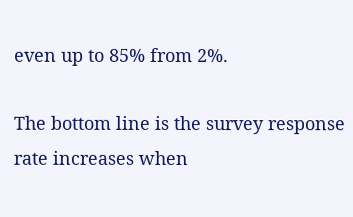even up to 85% from 2%.

The bottom line is the survey response rate increases when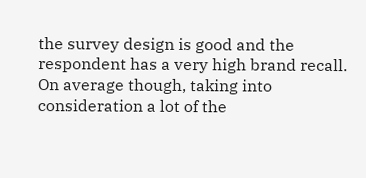the survey design is good and the respondent has a very high brand recall. On average though, taking into consideration a lot of the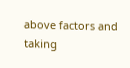above factors and taking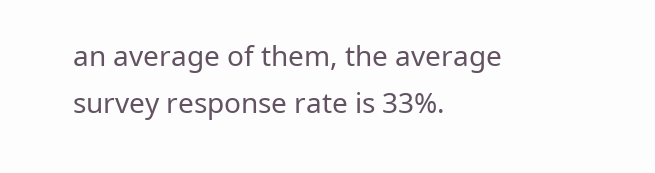an average of them, the average survey response rate is 33%.